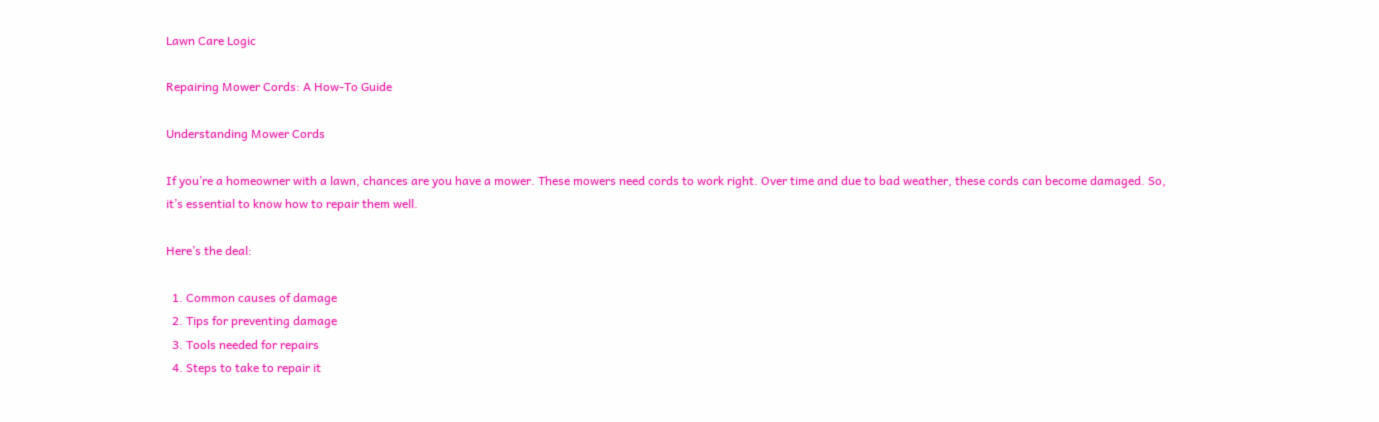Lawn Care Logic

Repairing Mower Cords: A How-To Guide

Understanding Mower Cords

If you’re a homeowner with a lawn, chances are you have a mower. These mowers need cords to work right. Over time and due to bad weather, these cords can become damaged. So, it’s essential to know how to repair them well.

Here’s the deal:

  1. Common causes of damage
  2. Tips for preventing damage
  3. Tools needed for repairs
  4. Steps to take to repair it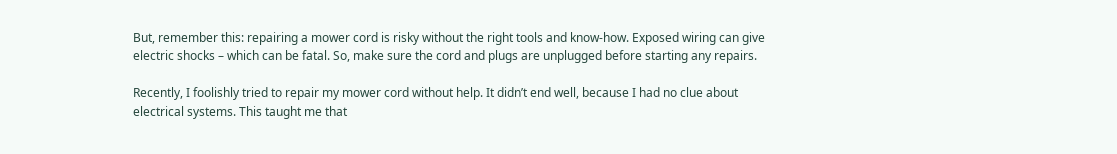But, remember this: repairing a mower cord is risky without the right tools and know-how. Exposed wiring can give electric shocks – which can be fatal. So, make sure the cord and plugs are unplugged before starting any repairs.

Recently, I foolishly tried to repair my mower cord without help. It didn’t end well, because I had no clue about electrical systems. This taught me that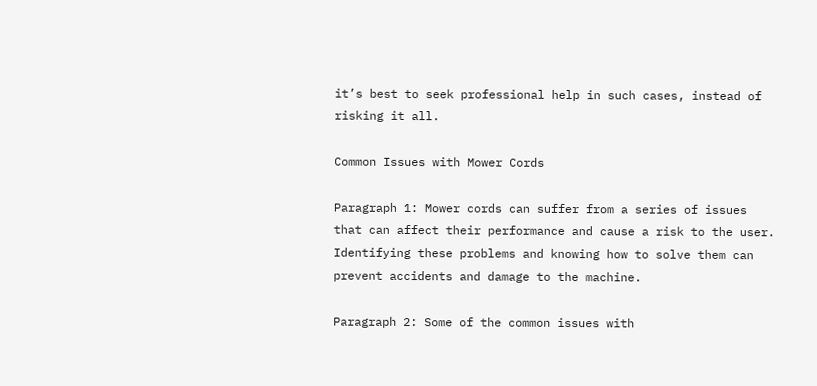it’s best to seek professional help in such cases, instead of risking it all.

Common Issues with Mower Cords

Paragraph 1: Mower cords can suffer from a series of issues that can affect their performance and cause a risk to the user. Identifying these problems and knowing how to solve them can prevent accidents and damage to the machine.

Paragraph 2: Some of the common issues with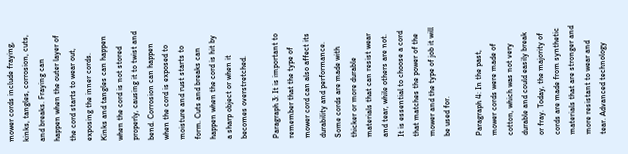mower cords include fraying, kinks, tangles, corrosion, cuts, and breaks. Fraying can happen when the outer layer of the cord starts to wear out, exposing the inner cords. Kinks and tangles can happen when the cord is not stored properly, causing it to twist and bend. Corrosion can happen when the cord is exposed to moisture and rust starts to form. Cuts and breaks can happen when the cord is hit by a sharp object or when it becomes overstretched.

Paragraph 3: It is important to remember that the type of mower cord can also affect its durability and performance. Some cords are made with thicker or more durable materials that can resist wear and tear, while others are not. It is essential to choose a cord that matches the power of the mower and the type of job it will be used for.

Paragraph 4: In the past, mower cords were made of cotton, which was not very durable and could easily break or fray. Today, the majority of cords are made from synthetic materials that are stronger and more resistant to wear and tear. Advanced technology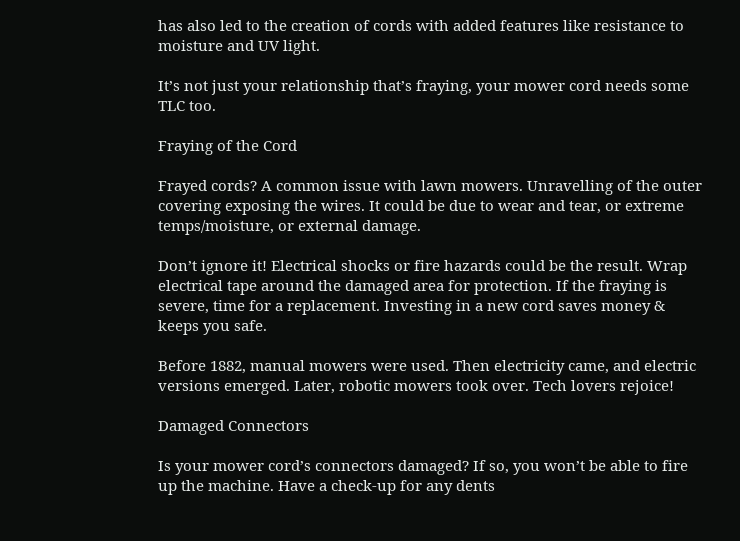has also led to the creation of cords with added features like resistance to moisture and UV light.

It’s not just your relationship that’s fraying, your mower cord needs some TLC too.

Fraying of the Cord

Frayed cords? A common issue with lawn mowers. Unravelling of the outer covering exposing the wires. It could be due to wear and tear, or extreme temps/moisture, or external damage.

Don’t ignore it! Electrical shocks or fire hazards could be the result. Wrap electrical tape around the damaged area for protection. If the fraying is severe, time for a replacement. Investing in a new cord saves money & keeps you safe.

Before 1882, manual mowers were used. Then electricity came, and electric versions emerged. Later, robotic mowers took over. Tech lovers rejoice!

Damaged Connectors

Is your mower cord’s connectors damaged? If so, you won’t be able to fire up the machine. Have a check-up for any dents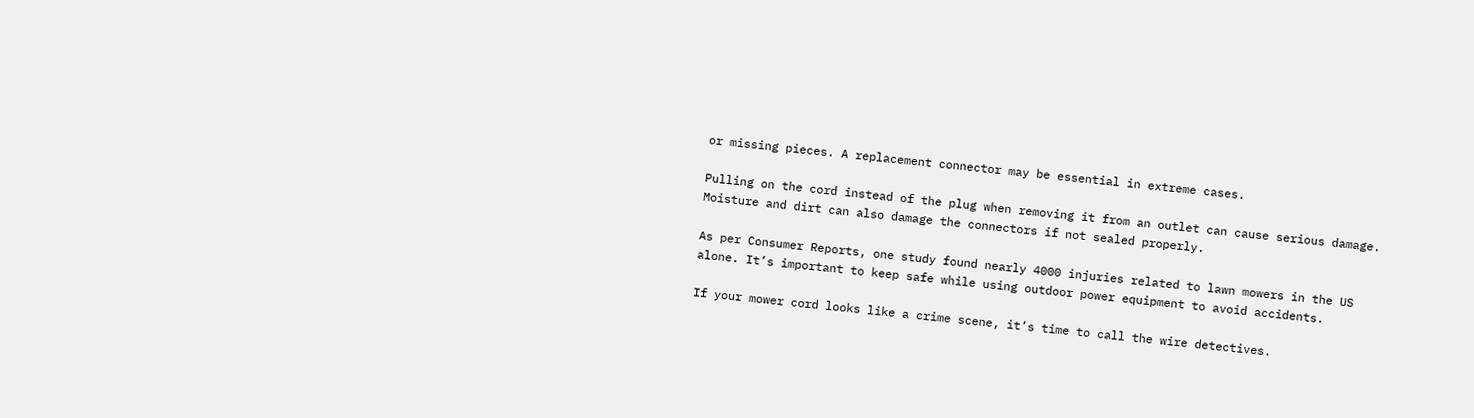or missing pieces. A replacement connector may be essential in extreme cases.

Pulling on the cord instead of the plug when removing it from an outlet can cause serious damage. Moisture and dirt can also damage the connectors if not sealed properly.

As per Consumer Reports, one study found nearly 4000 injuries related to lawn mowers in the US alone. It’s important to keep safe while using outdoor power equipment to avoid accidents.

If your mower cord looks like a crime scene, it’s time to call the wire detectives.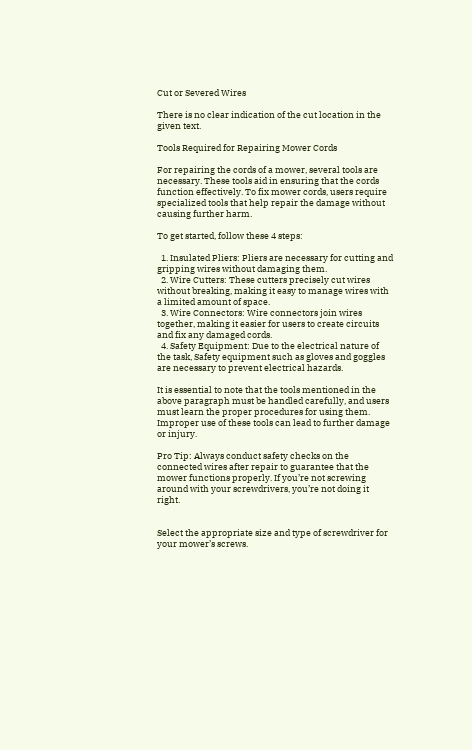Cut or Severed Wires

There is no clear indication of the cut location in the given text.

Tools Required for Repairing Mower Cords

For repairing the cords of a mower, several tools are necessary. These tools aid in ensuring that the cords function effectively. To fix mower cords, users require specialized tools that help repair the damage without causing further harm.

To get started, follow these 4 steps:

  1. Insulated Pliers: Pliers are necessary for cutting and gripping wires without damaging them.
  2. Wire Cutters: These cutters precisely cut wires without breaking, making it easy to manage wires with a limited amount of space.
  3. Wire Connectors: Wire connectors join wires together, making it easier for users to create circuits and fix any damaged cords.
  4. Safety Equipment: Due to the electrical nature of the task, Safety equipment such as gloves and goggles are necessary to prevent electrical hazards.

It is essential to note that the tools mentioned in the above paragraph must be handled carefully, and users must learn the proper procedures for using them. Improper use of these tools can lead to further damage or injury.

Pro Tip: Always conduct safety checks on the connected wires after repair to guarantee that the mower functions properly. If you’re not screwing around with your screwdrivers, you’re not doing it right.


Select the appropriate size and type of screwdriver for your mower’s screws.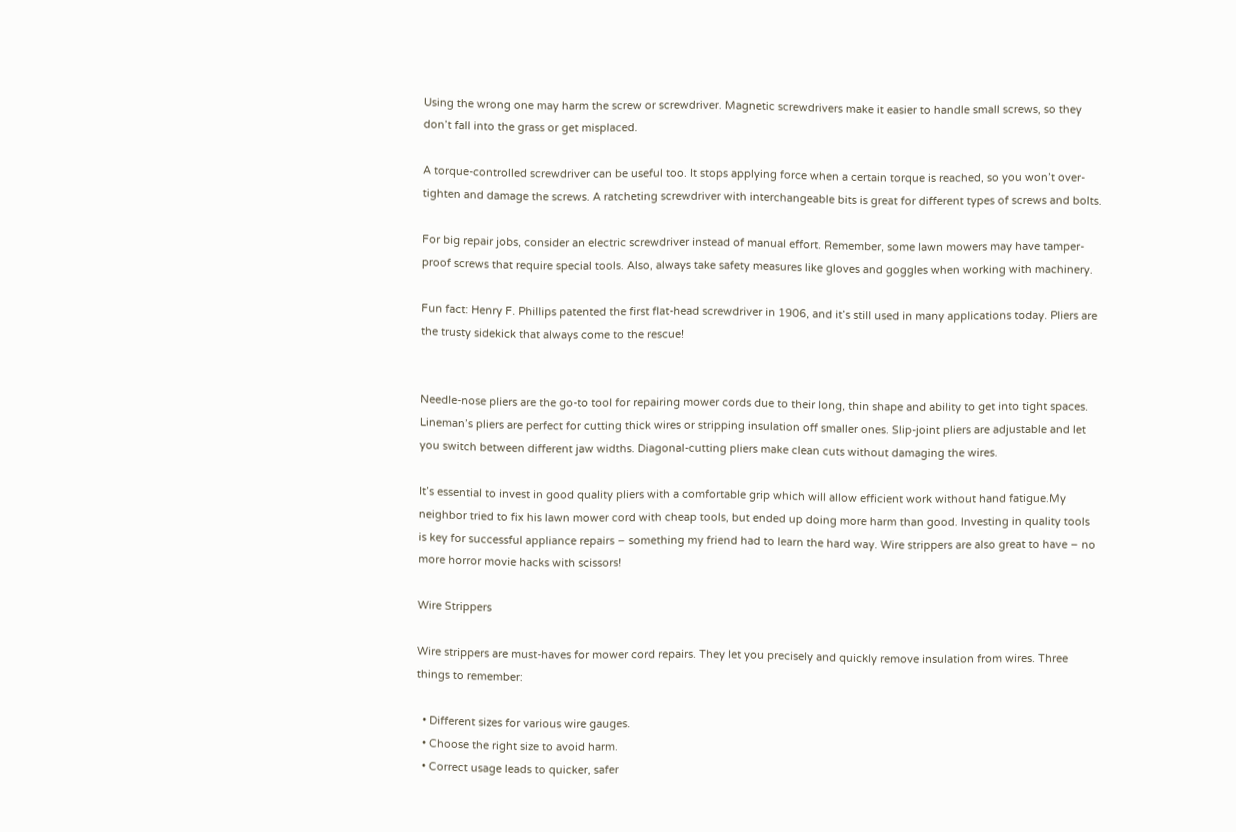Using the wrong one may harm the screw or screwdriver. Magnetic screwdrivers make it easier to handle small screws, so they don’t fall into the grass or get misplaced.

A torque-controlled screwdriver can be useful too. It stops applying force when a certain torque is reached, so you won’t over-tighten and damage the screws. A ratcheting screwdriver with interchangeable bits is great for different types of screws and bolts.

For big repair jobs, consider an electric screwdriver instead of manual effort. Remember, some lawn mowers may have tamper-proof screws that require special tools. Also, always take safety measures like gloves and goggles when working with machinery.

Fun fact: Henry F. Phillips patented the first flat-head screwdriver in 1906, and it’s still used in many applications today. Pliers are the trusty sidekick that always come to the rescue!


Needle-nose pliers are the go-to tool for repairing mower cords due to their long, thin shape and ability to get into tight spaces. Lineman’s pliers are perfect for cutting thick wires or stripping insulation off smaller ones. Slip-joint pliers are adjustable and let you switch between different jaw widths. Diagonal-cutting pliers make clean cuts without damaging the wires.

It’s essential to invest in good quality pliers with a comfortable grip which will allow efficient work without hand fatigue.My neighbor tried to fix his lawn mower cord with cheap tools, but ended up doing more harm than good. Investing in quality tools is key for successful appliance repairs – something my friend had to learn the hard way. Wire strippers are also great to have – no more horror movie hacks with scissors!

Wire Strippers

Wire strippers are must-haves for mower cord repairs. They let you precisely and quickly remove insulation from wires. Three things to remember:

  • Different sizes for various wire gauges.
  • Choose the right size to avoid harm.
  • Correct usage leads to quicker, safer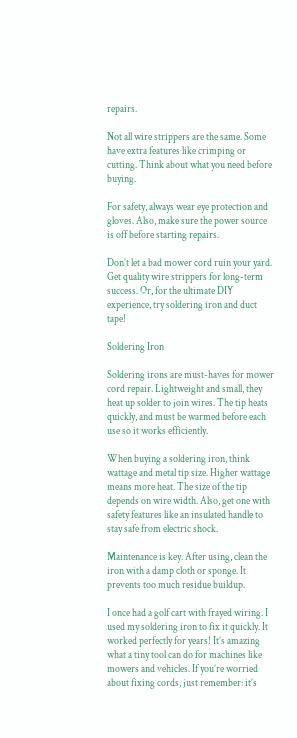repairs.

Not all wire strippers are the same. Some have extra features like crimping or cutting. Think about what you need before buying.

For safety, always wear eye protection and gloves. Also, make sure the power source is off before starting repairs.

Don’t let a bad mower cord ruin your yard. Get quality wire strippers for long-term success. Or, for the ultimate DIY experience, try soldering iron and duct tape!

Soldering Iron

Soldering irons are must-haves for mower cord repair. Lightweight and small, they heat up solder to join wires. The tip heats quickly, and must be warmed before each use so it works efficiently.

When buying a soldering iron, think wattage and metal tip size. Higher wattage means more heat. The size of the tip depends on wire width. Also, get one with safety features like an insulated handle to stay safe from electric shock.

Maintenance is key. After using, clean the iron with a damp cloth or sponge. It prevents too much residue buildup.

I once had a golf cart with frayed wiring. I used my soldering iron to fix it quickly. It worked perfectly for years! It’s amazing what a tiny tool can do for machines like mowers and vehicles. If you’re worried about fixing cords, just remember: it’s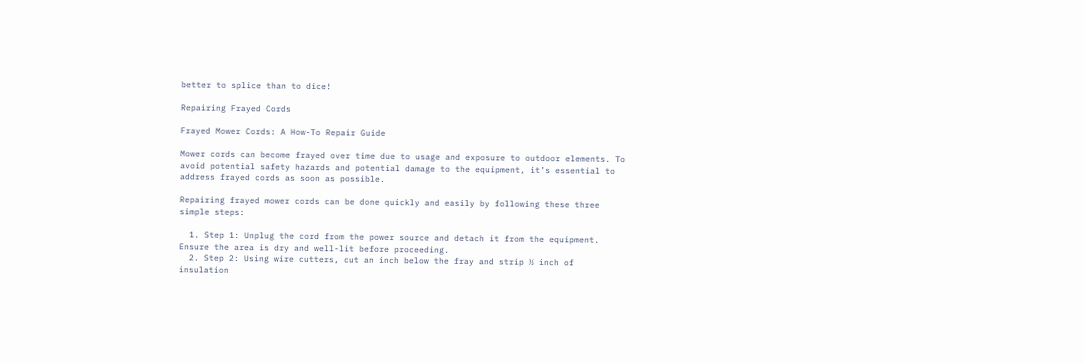better to splice than to dice!

Repairing Frayed Cords

Frayed Mower Cords: A How-To Repair Guide

Mower cords can become frayed over time due to usage and exposure to outdoor elements. To avoid potential safety hazards and potential damage to the equipment, it’s essential to address frayed cords as soon as possible.

Repairing frayed mower cords can be done quickly and easily by following these three simple steps:

  1. Step 1: Unplug the cord from the power source and detach it from the equipment. Ensure the area is dry and well-lit before proceeding.
  2. Step 2: Using wire cutters, cut an inch below the fray and strip ½ inch of insulation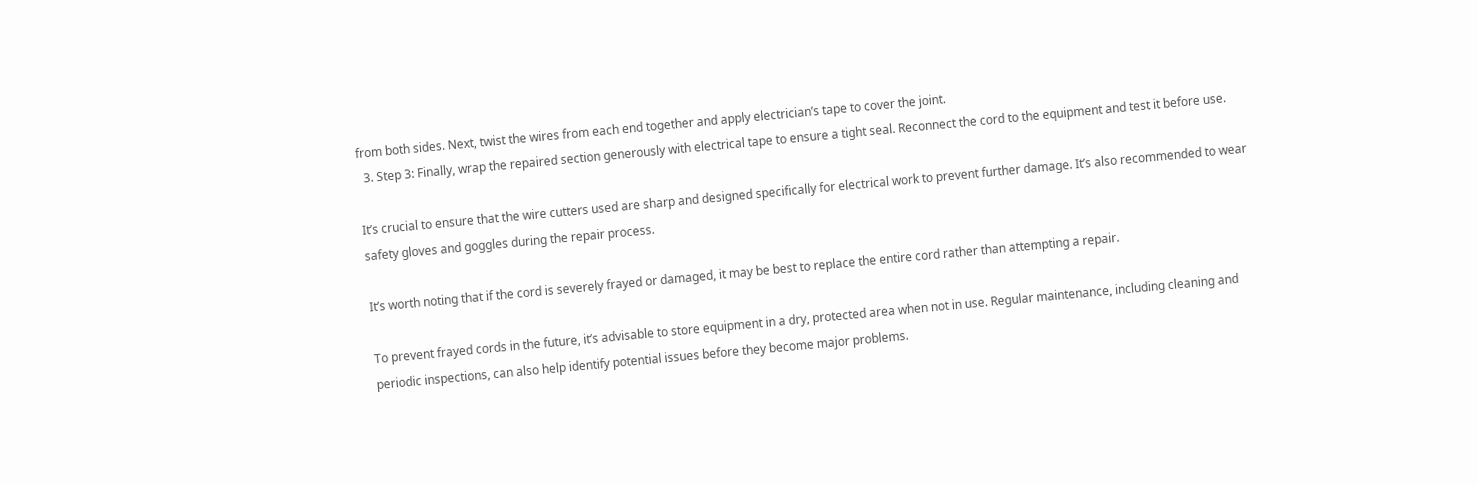from both sides. Next, twist the wires from each end together and apply electrician’s tape to cover the joint.
  3. Step 3: Finally, wrap the repaired section generously with electrical tape to ensure a tight seal. Reconnect the cord to the equipment and test it before use.

It’s crucial to ensure that the wire cutters used are sharp and designed specifically for electrical work to prevent further damage. It’s also recommended to wear safety gloves and goggles during the repair process.

It’s worth noting that if the cord is severely frayed or damaged, it may be best to replace the entire cord rather than attempting a repair.

To prevent frayed cords in the future, it’s advisable to store equipment in a dry, protected area when not in use. Regular maintenance, including cleaning and periodic inspections, can also help identify potential issues before they become major problems.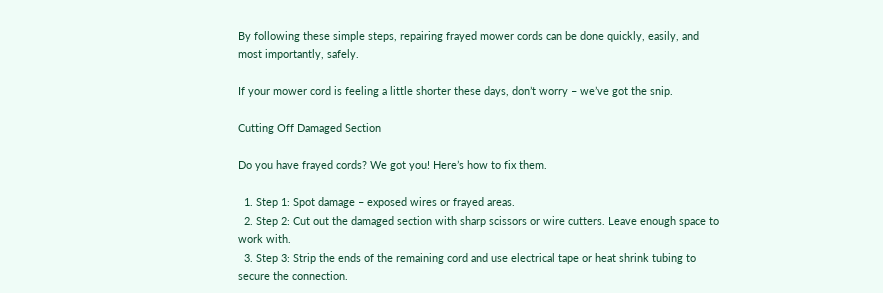By following these simple steps, repairing frayed mower cords can be done quickly, easily, and most importantly, safely.

If your mower cord is feeling a little shorter these days, don’t worry – we’ve got the snip.

Cutting Off Damaged Section

Do you have frayed cords? We got you! Here’s how to fix them.

  1. Step 1: Spot damage – exposed wires or frayed areas.
  2. Step 2: Cut out the damaged section with sharp scissors or wire cutters. Leave enough space to work with.
  3. Step 3: Strip the ends of the remaining cord and use electrical tape or heat shrink tubing to secure the connection.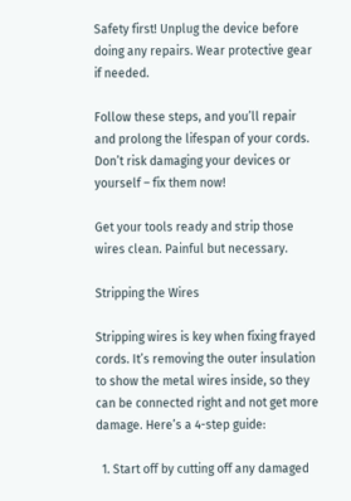Safety first! Unplug the device before doing any repairs. Wear protective gear if needed.

Follow these steps, and you’ll repair and prolong the lifespan of your cords. Don’t risk damaging your devices or yourself – fix them now!

Get your tools ready and strip those wires clean. Painful but necessary.

Stripping the Wires

Stripping wires is key when fixing frayed cords. It’s removing the outer insulation to show the metal wires inside, so they can be connected right and not get more damage. Here’s a 4-step guide:

  1. Start off by cutting off any damaged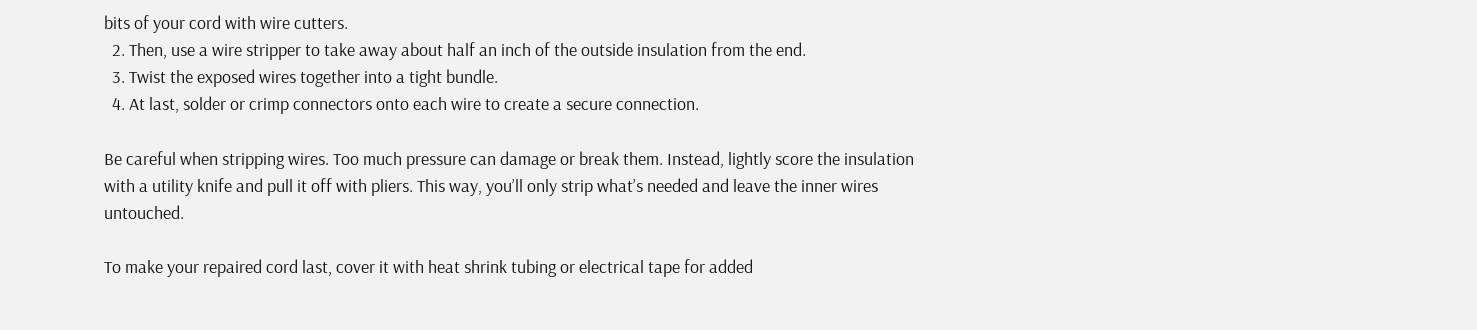bits of your cord with wire cutters.
  2. Then, use a wire stripper to take away about half an inch of the outside insulation from the end.
  3. Twist the exposed wires together into a tight bundle.
  4. At last, solder or crimp connectors onto each wire to create a secure connection.

Be careful when stripping wires. Too much pressure can damage or break them. Instead, lightly score the insulation with a utility knife and pull it off with pliers. This way, you’ll only strip what’s needed and leave the inner wires untouched.

To make your repaired cord last, cover it with heat shrink tubing or electrical tape for added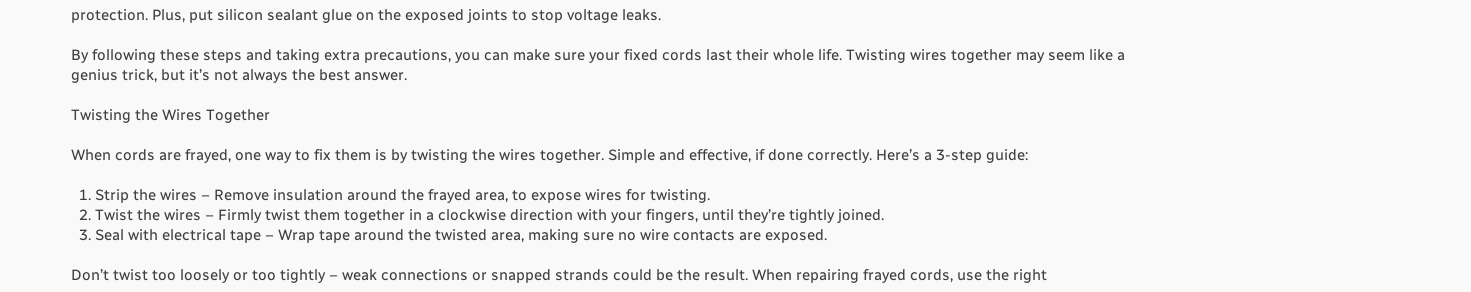protection. Plus, put silicon sealant glue on the exposed joints to stop voltage leaks.

By following these steps and taking extra precautions, you can make sure your fixed cords last their whole life. Twisting wires together may seem like a genius trick, but it’s not always the best answer.

Twisting the Wires Together

When cords are frayed, one way to fix them is by twisting the wires together. Simple and effective, if done correctly. Here’s a 3-step guide:

  1. Strip the wires – Remove insulation around the frayed area, to expose wires for twisting.
  2. Twist the wires – Firmly twist them together in a clockwise direction with your fingers, until they’re tightly joined.
  3. Seal with electrical tape – Wrap tape around the twisted area, making sure no wire contacts are exposed.

Don’t twist too loosely or too tightly – weak connections or snapped strands could be the result. When repairing frayed cords, use the right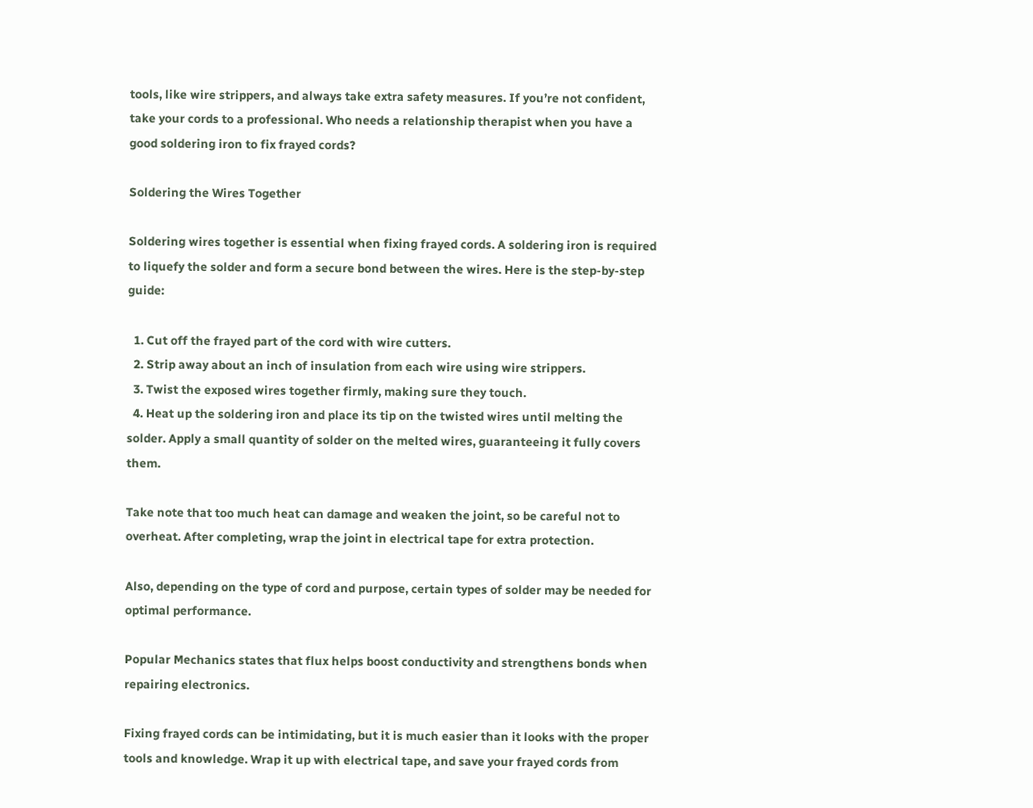tools, like wire strippers, and always take extra safety measures. If you’re not confident, take your cords to a professional. Who needs a relationship therapist when you have a good soldering iron to fix frayed cords?

Soldering the Wires Together

Soldering wires together is essential when fixing frayed cords. A soldering iron is required to liquefy the solder and form a secure bond between the wires. Here is the step-by-step guide:

  1. Cut off the frayed part of the cord with wire cutters.
  2. Strip away about an inch of insulation from each wire using wire strippers.
  3. Twist the exposed wires together firmly, making sure they touch.
  4. Heat up the soldering iron and place its tip on the twisted wires until melting the solder. Apply a small quantity of solder on the melted wires, guaranteeing it fully covers them.

Take note that too much heat can damage and weaken the joint, so be careful not to overheat. After completing, wrap the joint in electrical tape for extra protection.

Also, depending on the type of cord and purpose, certain types of solder may be needed for optimal performance.

Popular Mechanics states that flux helps boost conductivity and strengthens bonds when repairing electronics.

Fixing frayed cords can be intimidating, but it is much easier than it looks with the proper tools and knowledge. Wrap it up with electrical tape, and save your frayed cords from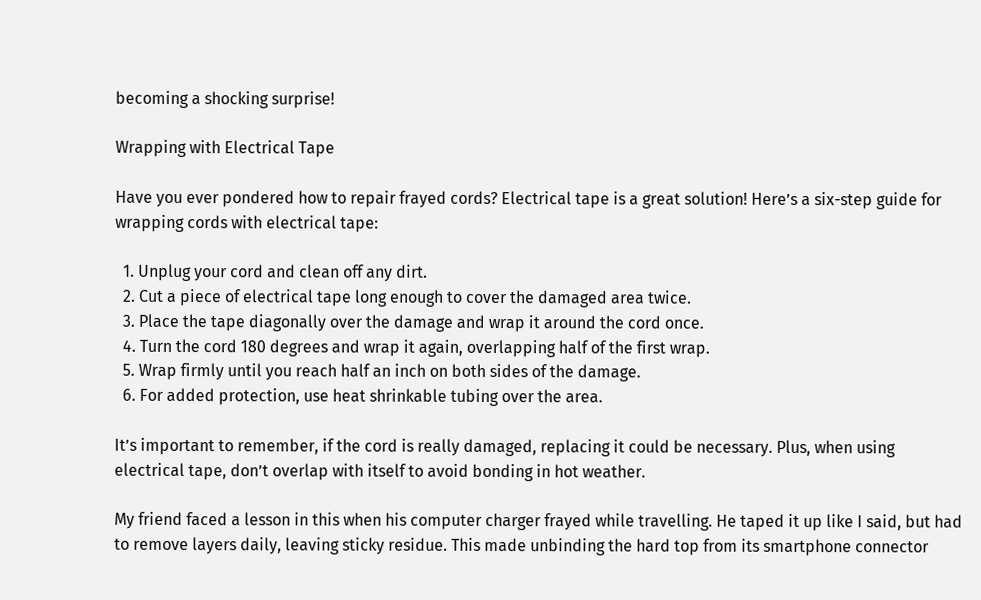becoming a shocking surprise!

Wrapping with Electrical Tape

Have you ever pondered how to repair frayed cords? Electrical tape is a great solution! Here’s a six-step guide for wrapping cords with electrical tape:

  1. Unplug your cord and clean off any dirt.
  2. Cut a piece of electrical tape long enough to cover the damaged area twice.
  3. Place the tape diagonally over the damage and wrap it around the cord once.
  4. Turn the cord 180 degrees and wrap it again, overlapping half of the first wrap.
  5. Wrap firmly until you reach half an inch on both sides of the damage.
  6. For added protection, use heat shrinkable tubing over the area.

It’s important to remember, if the cord is really damaged, replacing it could be necessary. Plus, when using electrical tape, don’t overlap with itself to avoid bonding in hot weather.

My friend faced a lesson in this when his computer charger frayed while travelling. He taped it up like I said, but had to remove layers daily, leaving sticky residue. This made unbinding the hard top from its smartphone connector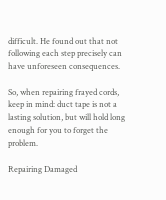difficult. He found out that not following each step precisely can have unforeseen consequences.

So, when repairing frayed cords, keep in mind: duct tape is not a lasting solution, but will hold long enough for you to forget the problem.

Repairing Damaged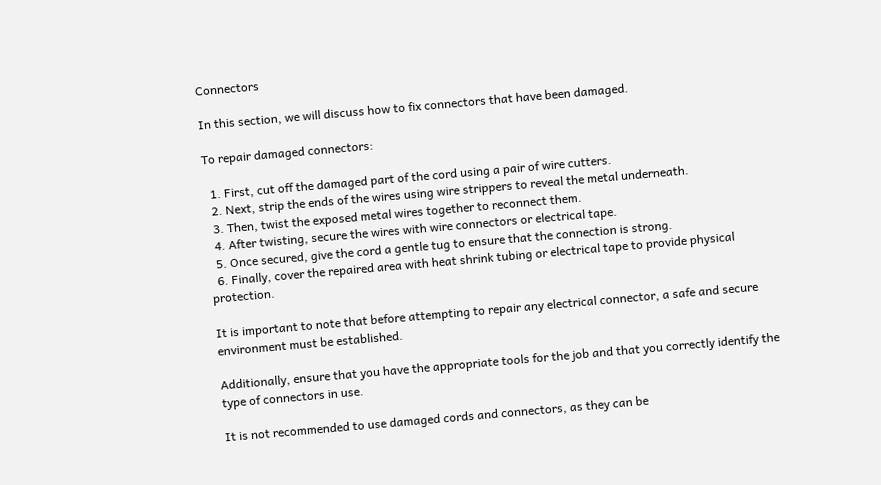Connectors

In this section, we will discuss how to fix connectors that have been damaged.

To repair damaged connectors:

  1. First, cut off the damaged part of the cord using a pair of wire cutters.
  2. Next, strip the ends of the wires using wire strippers to reveal the metal underneath.
  3. Then, twist the exposed metal wires together to reconnect them.
  4. After twisting, secure the wires with wire connectors or electrical tape.
  5. Once secured, give the cord a gentle tug to ensure that the connection is strong.
  6. Finally, cover the repaired area with heat shrink tubing or electrical tape to provide physical protection.

It is important to note that before attempting to repair any electrical connector, a safe and secure environment must be established.

Additionally, ensure that you have the appropriate tools for the job and that you correctly identify the type of connectors in use.

It is not recommended to use damaged cords and connectors, as they can be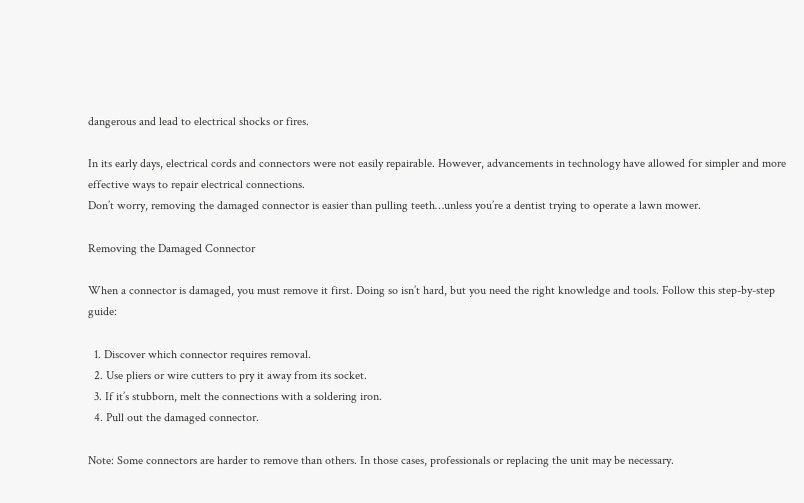dangerous and lead to electrical shocks or fires.

In its early days, electrical cords and connectors were not easily repairable. However, advancements in technology have allowed for simpler and more effective ways to repair electrical connections.
Don’t worry, removing the damaged connector is easier than pulling teeth…unless you’re a dentist trying to operate a lawn mower.

Removing the Damaged Connector

When a connector is damaged, you must remove it first. Doing so isn’t hard, but you need the right knowledge and tools. Follow this step-by-step guide:

  1. Discover which connector requires removal.
  2. Use pliers or wire cutters to pry it away from its socket.
  3. If it’s stubborn, melt the connections with a soldering iron.
  4. Pull out the damaged connector.

Note: Some connectors are harder to remove than others. In those cases, professionals or replacing the unit may be necessary.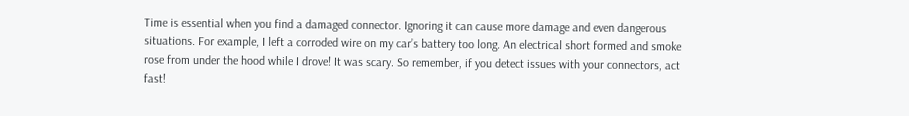Time is essential when you find a damaged connector. Ignoring it can cause more damage and even dangerous situations. For example, I left a corroded wire on my car’s battery too long. An electrical short formed and smoke rose from under the hood while I drove! It was scary. So remember, if you detect issues with your connectors, act fast!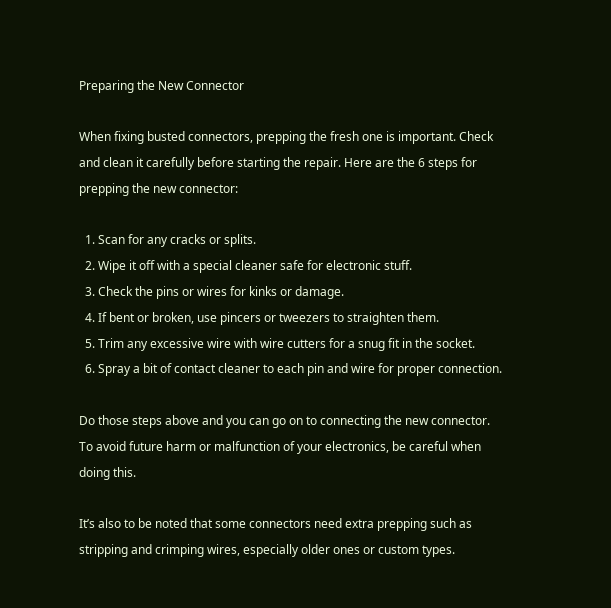Preparing the New Connector

When fixing busted connectors, prepping the fresh one is important. Check and clean it carefully before starting the repair. Here are the 6 steps for prepping the new connector:

  1. Scan for any cracks or splits.
  2. Wipe it off with a special cleaner safe for electronic stuff.
  3. Check the pins or wires for kinks or damage.
  4. If bent or broken, use pincers or tweezers to straighten them.
  5. Trim any excessive wire with wire cutters for a snug fit in the socket.
  6. Spray a bit of contact cleaner to each pin and wire for proper connection.

Do those steps above and you can go on to connecting the new connector. To avoid future harm or malfunction of your electronics, be careful when doing this.

It’s also to be noted that some connectors need extra prepping such as stripping and crimping wires, especially older ones or custom types.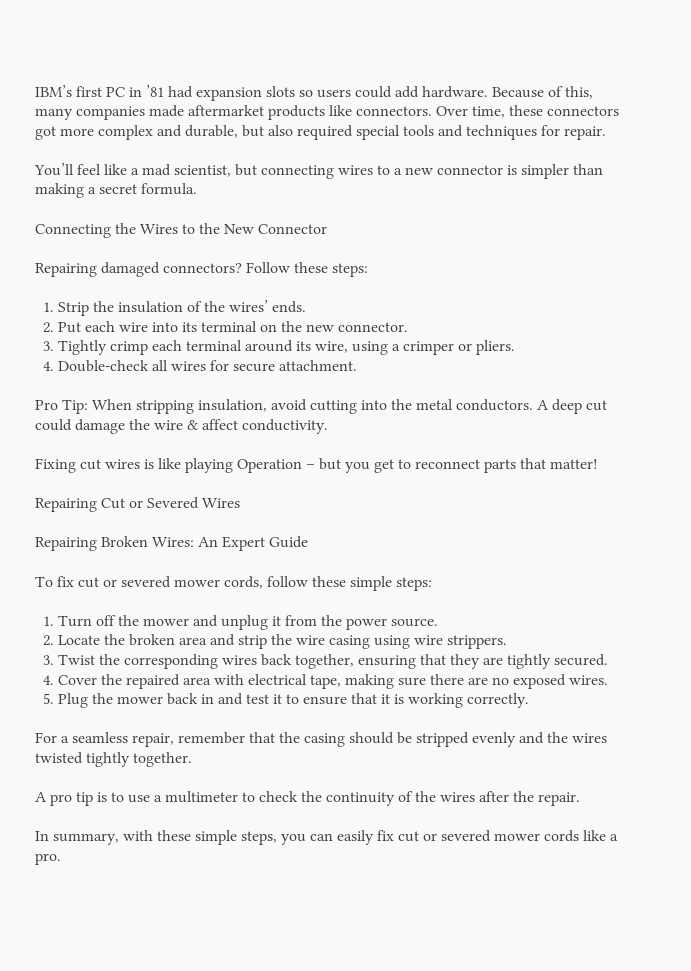IBM’s first PC in ’81 had expansion slots so users could add hardware. Because of this, many companies made aftermarket products like connectors. Over time, these connectors got more complex and durable, but also required special tools and techniques for repair.

You’ll feel like a mad scientist, but connecting wires to a new connector is simpler than making a secret formula.

Connecting the Wires to the New Connector

Repairing damaged connectors? Follow these steps:

  1. Strip the insulation of the wires’ ends.
  2. Put each wire into its terminal on the new connector.
  3. Tightly crimp each terminal around its wire, using a crimper or pliers.
  4. Double-check all wires for secure attachment.

Pro Tip: When stripping insulation, avoid cutting into the metal conductors. A deep cut could damage the wire & affect conductivity.

Fixing cut wires is like playing Operation – but you get to reconnect parts that matter!

Repairing Cut or Severed Wires

Repairing Broken Wires: An Expert Guide

To fix cut or severed mower cords, follow these simple steps:

  1. Turn off the mower and unplug it from the power source.
  2. Locate the broken area and strip the wire casing using wire strippers.
  3. Twist the corresponding wires back together, ensuring that they are tightly secured.
  4. Cover the repaired area with electrical tape, making sure there are no exposed wires.
  5. Plug the mower back in and test it to ensure that it is working correctly.

For a seamless repair, remember that the casing should be stripped evenly and the wires twisted tightly together.

A pro tip is to use a multimeter to check the continuity of the wires after the repair.

In summary, with these simple steps, you can easily fix cut or severed mower cords like a pro.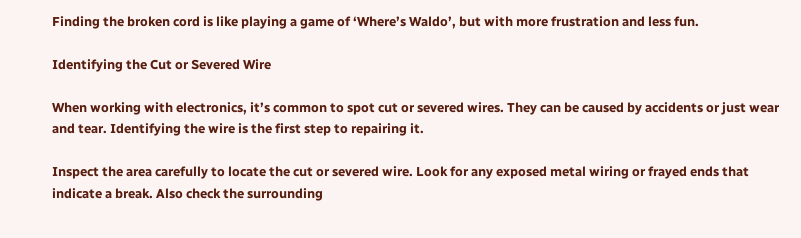Finding the broken cord is like playing a game of ‘Where’s Waldo’, but with more frustration and less fun.

Identifying the Cut or Severed Wire

When working with electronics, it’s common to spot cut or severed wires. They can be caused by accidents or just wear and tear. Identifying the wire is the first step to repairing it.

Inspect the area carefully to locate the cut or severed wire. Look for any exposed metal wiring or frayed ends that indicate a break. Also check the surrounding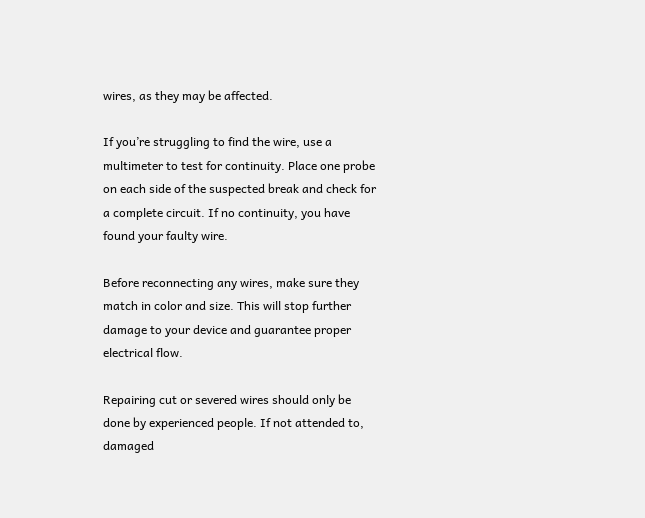wires, as they may be affected.

If you’re struggling to find the wire, use a multimeter to test for continuity. Place one probe on each side of the suspected break and check for a complete circuit. If no continuity, you have found your faulty wire.

Before reconnecting any wires, make sure they match in color and size. This will stop further damage to your device and guarantee proper electrical flow.

Repairing cut or severed wires should only be done by experienced people. If not attended to, damaged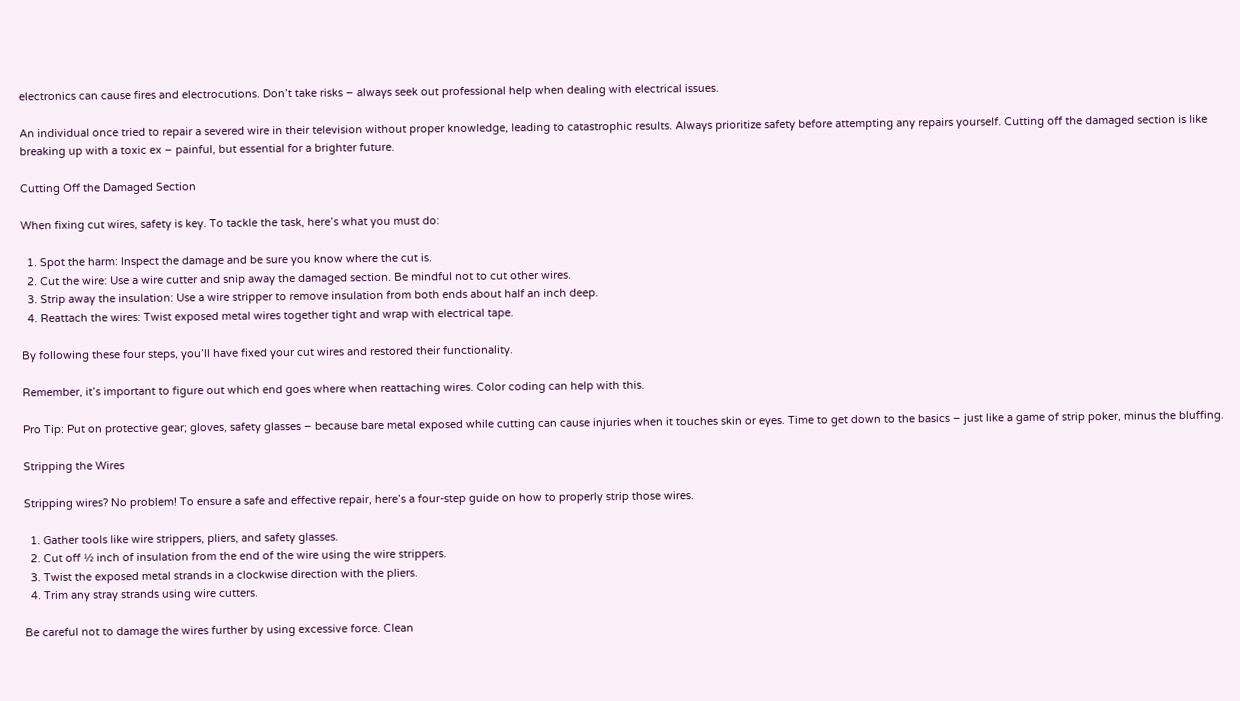electronics can cause fires and electrocutions. Don’t take risks – always seek out professional help when dealing with electrical issues.

An individual once tried to repair a severed wire in their television without proper knowledge, leading to catastrophic results. Always prioritize safety before attempting any repairs yourself. Cutting off the damaged section is like breaking up with a toxic ex – painful, but essential for a brighter future.

Cutting Off the Damaged Section

When fixing cut wires, safety is key. To tackle the task, here’s what you must do:

  1. Spot the harm: Inspect the damage and be sure you know where the cut is.
  2. Cut the wire: Use a wire cutter and snip away the damaged section. Be mindful not to cut other wires.
  3. Strip away the insulation: Use a wire stripper to remove insulation from both ends about half an inch deep.
  4. Reattach the wires: Twist exposed metal wires together tight and wrap with electrical tape.

By following these four steps, you’ll have fixed your cut wires and restored their functionality.

Remember, it’s important to figure out which end goes where when reattaching wires. Color coding can help with this.

Pro Tip: Put on protective gear; gloves, safety glasses – because bare metal exposed while cutting can cause injuries when it touches skin or eyes. Time to get down to the basics – just like a game of strip poker, minus the bluffing.

Stripping the Wires

Stripping wires? No problem! To ensure a safe and effective repair, here’s a four-step guide on how to properly strip those wires.

  1. Gather tools like wire strippers, pliers, and safety glasses.
  2. Cut off ½ inch of insulation from the end of the wire using the wire strippers.
  3. Twist the exposed metal strands in a clockwise direction with the pliers.
  4. Trim any stray strands using wire cutters.

Be careful not to damage the wires further by using excessive force. Clean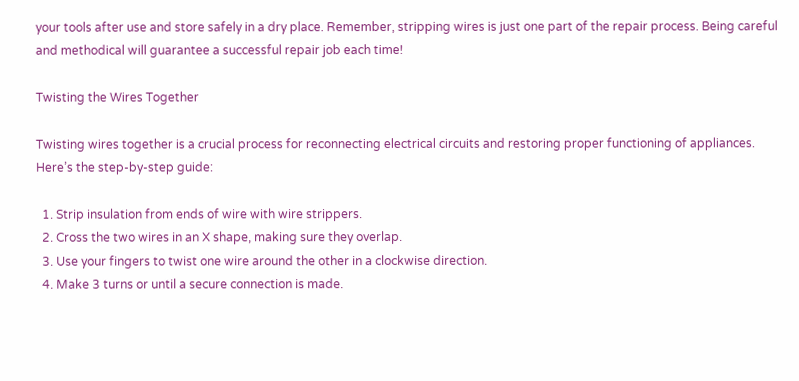your tools after use and store safely in a dry place. Remember, stripping wires is just one part of the repair process. Being careful and methodical will guarantee a successful repair job each time!

Twisting the Wires Together

Twisting wires together is a crucial process for reconnecting electrical circuits and restoring proper functioning of appliances. Here’s the step-by-step guide:

  1. Strip insulation from ends of wire with wire strippers.
  2. Cross the two wires in an X shape, making sure they overlap.
  3. Use your fingers to twist one wire around the other in a clockwise direction.
  4. Make 3 turns or until a secure connection is made.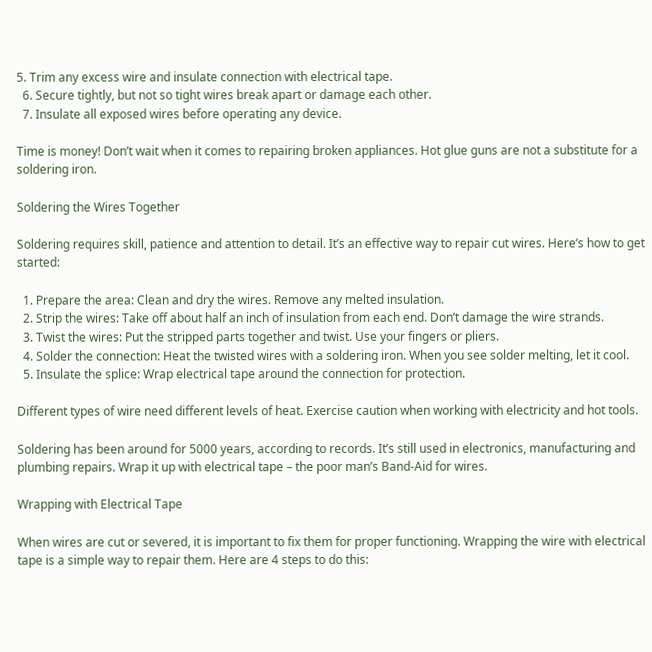5. Trim any excess wire and insulate connection with electrical tape.
  6. Secure tightly, but not so tight wires break apart or damage each other.
  7. Insulate all exposed wires before operating any device.

Time is money! Don’t wait when it comes to repairing broken appliances. Hot glue guns are not a substitute for a soldering iron.

Soldering the Wires Together

Soldering requires skill, patience and attention to detail. It’s an effective way to repair cut wires. Here’s how to get started:

  1. Prepare the area: Clean and dry the wires. Remove any melted insulation.
  2. Strip the wires: Take off about half an inch of insulation from each end. Don’t damage the wire strands.
  3. Twist the wires: Put the stripped parts together and twist. Use your fingers or pliers.
  4. Solder the connection: Heat the twisted wires with a soldering iron. When you see solder melting, let it cool.
  5. Insulate the splice: Wrap electrical tape around the connection for protection.

Different types of wire need different levels of heat. Exercise caution when working with electricity and hot tools.

Soldering has been around for 5000 years, according to records. It’s still used in electronics, manufacturing and plumbing repairs. Wrap it up with electrical tape – the poor man’s Band-Aid for wires.

Wrapping with Electrical Tape

When wires are cut or severed, it is important to fix them for proper functioning. Wrapping the wire with electrical tape is a simple way to repair them. Here are 4 steps to do this: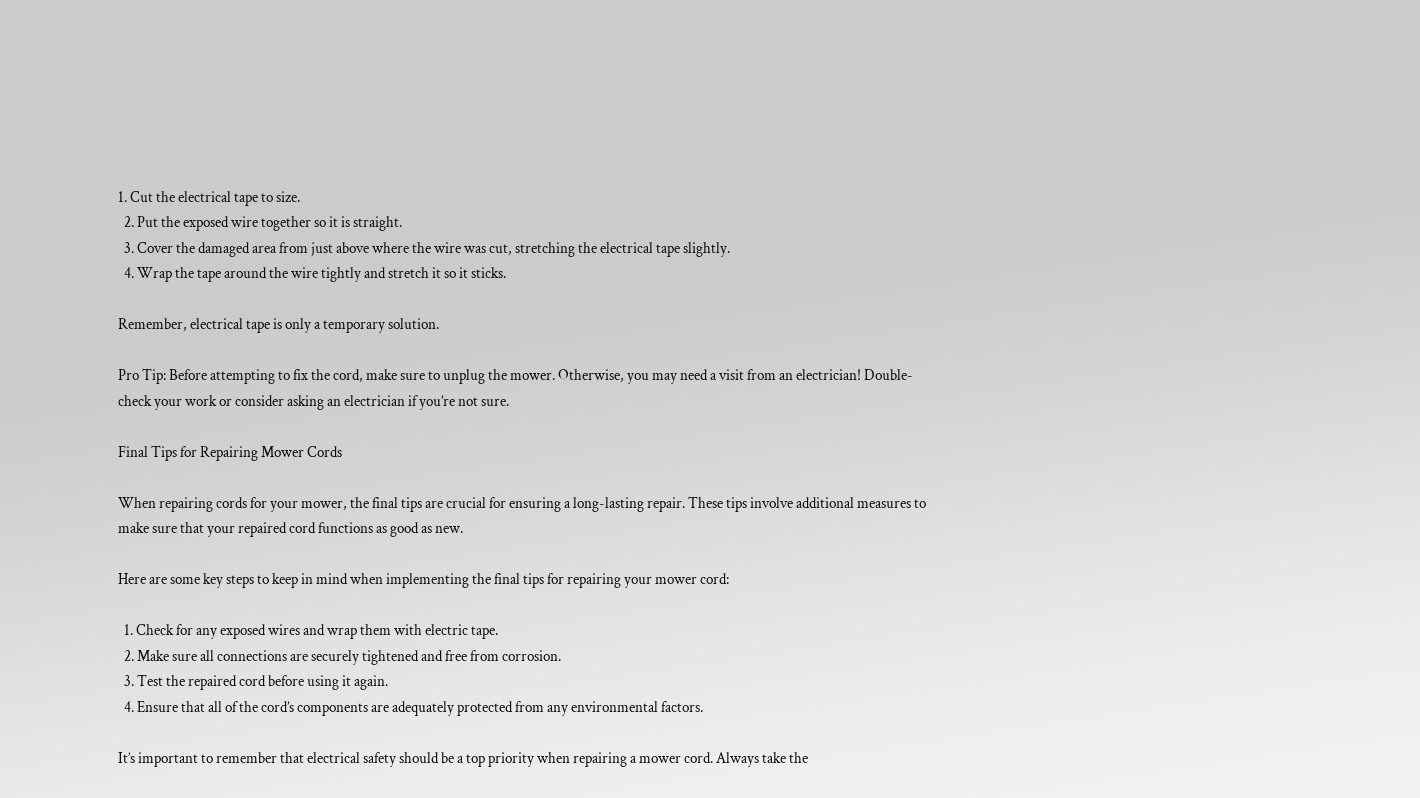1. Cut the electrical tape to size.
  2. Put the exposed wire together so it is straight.
  3. Cover the damaged area from just above where the wire was cut, stretching the electrical tape slightly.
  4. Wrap the tape around the wire tightly and stretch it so it sticks.

Remember, electrical tape is only a temporary solution.

Pro Tip: Before attempting to fix the cord, make sure to unplug the mower. Otherwise, you may need a visit from an electrician! Double-check your work or consider asking an electrician if you’re not sure.

Final Tips for Repairing Mower Cords

When repairing cords for your mower, the final tips are crucial for ensuring a long-lasting repair. These tips involve additional measures to make sure that your repaired cord functions as good as new.

Here are some key steps to keep in mind when implementing the final tips for repairing your mower cord:

  1. Check for any exposed wires and wrap them with electric tape.
  2. Make sure all connections are securely tightened and free from corrosion.
  3. Test the repaired cord before using it again.
  4. Ensure that all of the cord’s components are adequately protected from any environmental factors.

It’s important to remember that electrical safety should be a top priority when repairing a mower cord. Always take the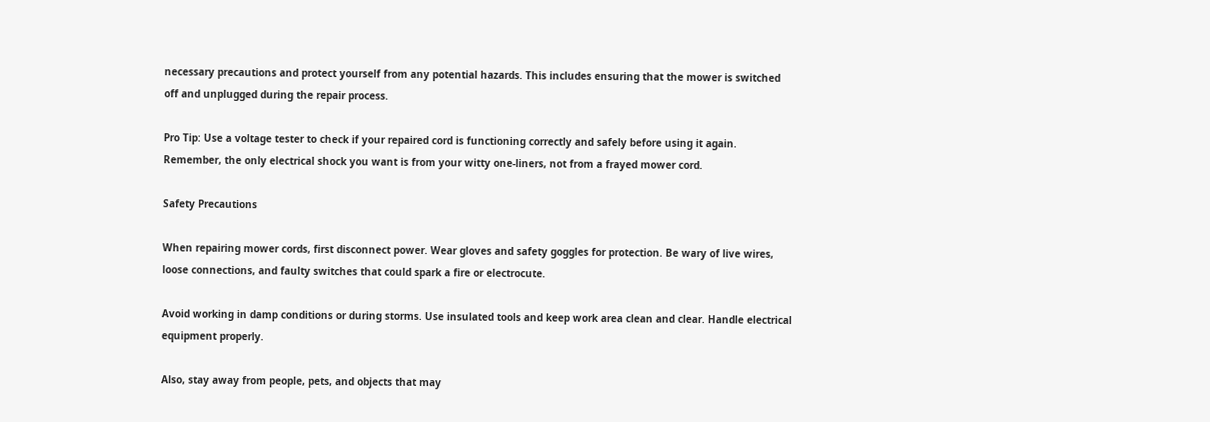necessary precautions and protect yourself from any potential hazards. This includes ensuring that the mower is switched off and unplugged during the repair process.

Pro Tip: Use a voltage tester to check if your repaired cord is functioning correctly and safely before using it again.
Remember, the only electrical shock you want is from your witty one-liners, not from a frayed mower cord.

Safety Precautions

When repairing mower cords, first disconnect power. Wear gloves and safety goggles for protection. Be wary of live wires, loose connections, and faulty switches that could spark a fire or electrocute.

Avoid working in damp conditions or during storms. Use insulated tools and keep work area clean and clear. Handle electrical equipment properly.

Also, stay away from people, pets, and objects that may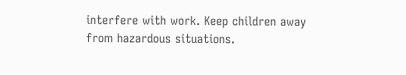interfere with work. Keep children away from hazardous situations.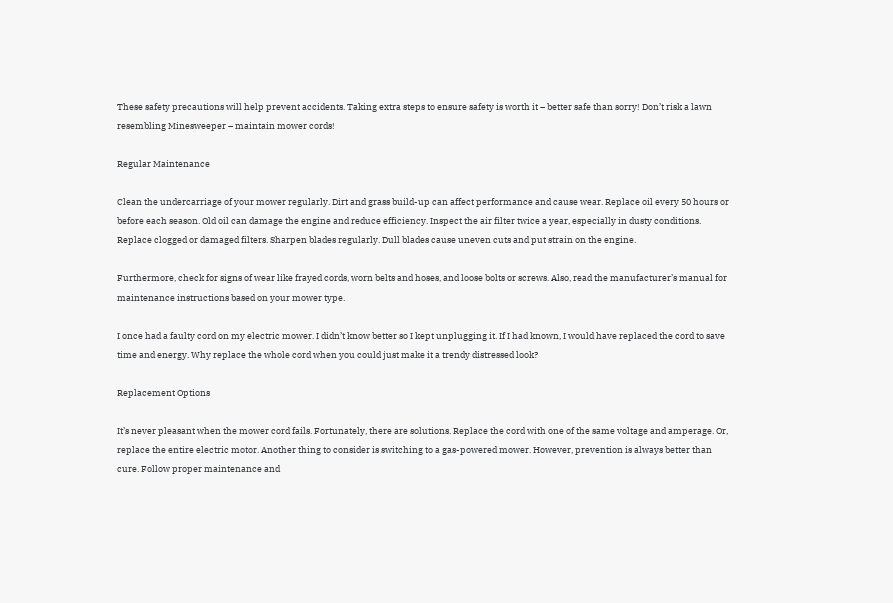These safety precautions will help prevent accidents. Taking extra steps to ensure safety is worth it – better safe than sorry! Don’t risk a lawn resembling Minesweeper – maintain mower cords!

Regular Maintenance

Clean the undercarriage of your mower regularly. Dirt and grass build-up can affect performance and cause wear. Replace oil every 50 hours or before each season. Old oil can damage the engine and reduce efficiency. Inspect the air filter twice a year, especially in dusty conditions. Replace clogged or damaged filters. Sharpen blades regularly. Dull blades cause uneven cuts and put strain on the engine.

Furthermore, check for signs of wear like frayed cords, worn belts and hoses, and loose bolts or screws. Also, read the manufacturer’s manual for maintenance instructions based on your mower type.

I once had a faulty cord on my electric mower. I didn’t know better so I kept unplugging it. If I had known, I would have replaced the cord to save time and energy. Why replace the whole cord when you could just make it a trendy distressed look?

Replacement Options

It’s never pleasant when the mower cord fails. Fortunately, there are solutions. Replace the cord with one of the same voltage and amperage. Or, replace the entire electric motor. Another thing to consider is switching to a gas-powered mower. However, prevention is always better than cure. Follow proper maintenance and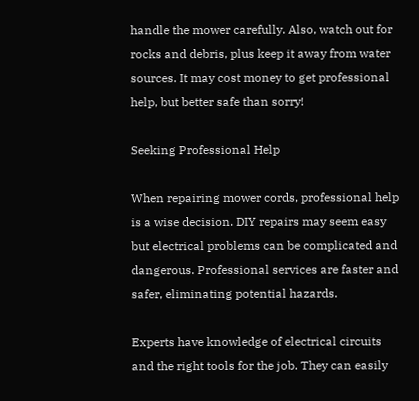handle the mower carefully. Also, watch out for rocks and debris, plus keep it away from water sources. It may cost money to get professional help, but better safe than sorry!

Seeking Professional Help

When repairing mower cords, professional help is a wise decision. DIY repairs may seem easy but electrical problems can be complicated and dangerous. Professional services are faster and safer, eliminating potential hazards.

Experts have knowledge of electrical circuits and the right tools for the job. They can easily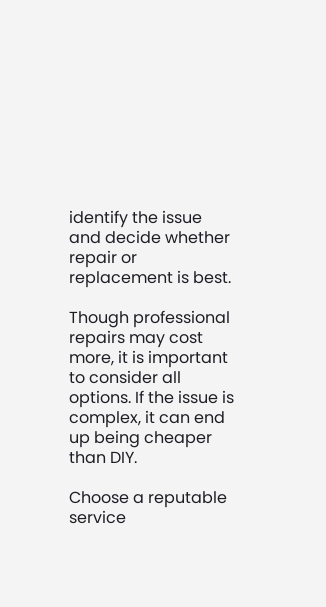identify the issue and decide whether repair or replacement is best.

Though professional repairs may cost more, it is important to consider all options. If the issue is complex, it can end up being cheaper than DIY.

Choose a reputable service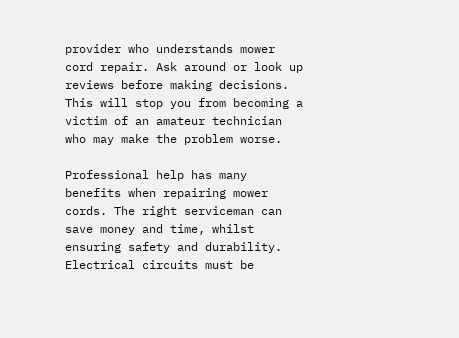provider who understands mower cord repair. Ask around or look up reviews before making decisions. This will stop you from becoming a victim of an amateur technician who may make the problem worse.

Professional help has many benefits when repairing mower cords. The right serviceman can save money and time, whilst ensuring safety and durability. Electrical circuits must be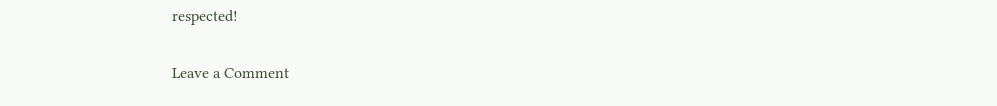respected!

Leave a Comment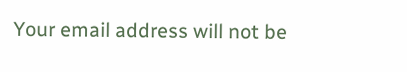Your email address will not be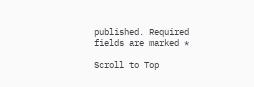published. Required fields are marked *

Scroll to Top